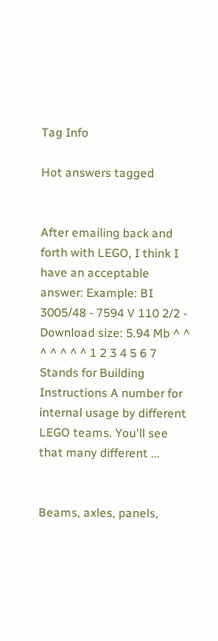Tag Info

Hot answers tagged


After emailing back and forth with LEGO, I think I have an acceptable answer: Example: BI 3005/48 - 7594 V 110 2/2 - Download size: 5.94 Mb ^ ^ ^ ^ ^ ^ ^ 1 2 3 4 5 6 7 Stands for Building Instructions A number for internal usage by different LEGO teams. You'll see that many different ...


Beams, axles, panels,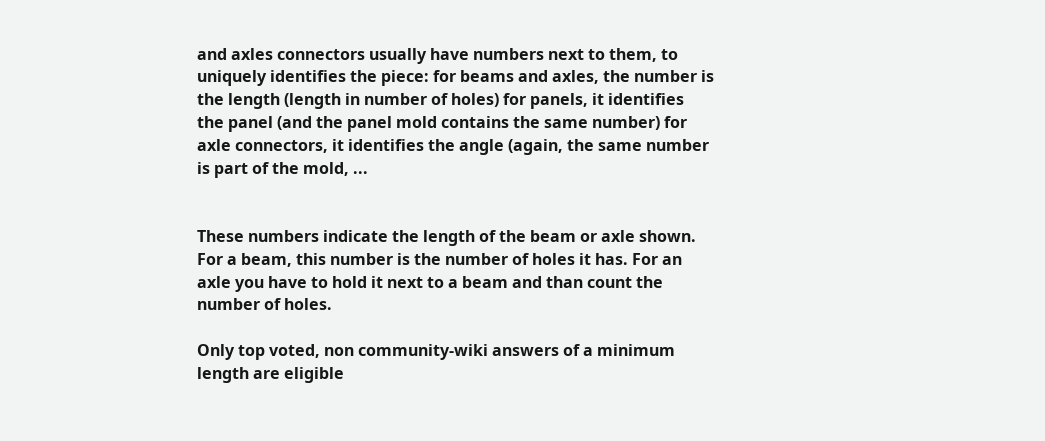and axles connectors usually have numbers next to them, to uniquely identifies the piece: for beams and axles, the number is the length (length in number of holes) for panels, it identifies the panel (and the panel mold contains the same number) for axle connectors, it identifies the angle (again, the same number is part of the mold, ...


These numbers indicate the length of the beam or axle shown. For a beam, this number is the number of holes it has. For an axle you have to hold it next to a beam and than count the number of holes.

Only top voted, non community-wiki answers of a minimum length are eligible